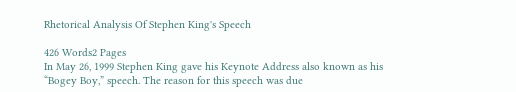Rhetorical Analysis Of Stephen King's Speech

426 Words2 Pages
In May 26, 1999 Stephen King gave his Keynote Address also known as his “Bogey Boy,” speech. The reason for this speech was due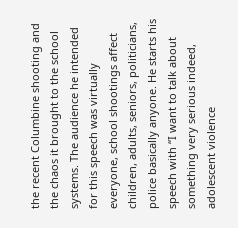the recent Columbine shooting and the chaos it brought to the school systems. The audience he intended for this speech was virtually everyone, school shootings affect children, adults, seniors, politicians, police basically anyone. He starts his speech with “I want to talk about something very serious indeed, adolescent violence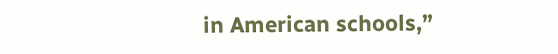in American schools,”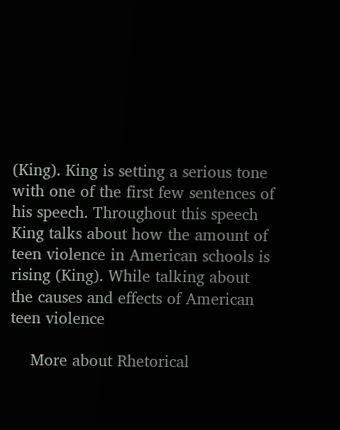(King). King is setting a serious tone with one of the first few sentences of his speech. Throughout this speech King talks about how the amount of teen violence in American schools is rising (King). While talking about the causes and effects of American teen violence

    More about Rhetorical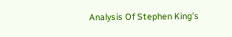Analysis Of Stephen King's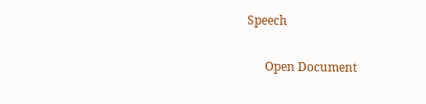Speech

      Open Document